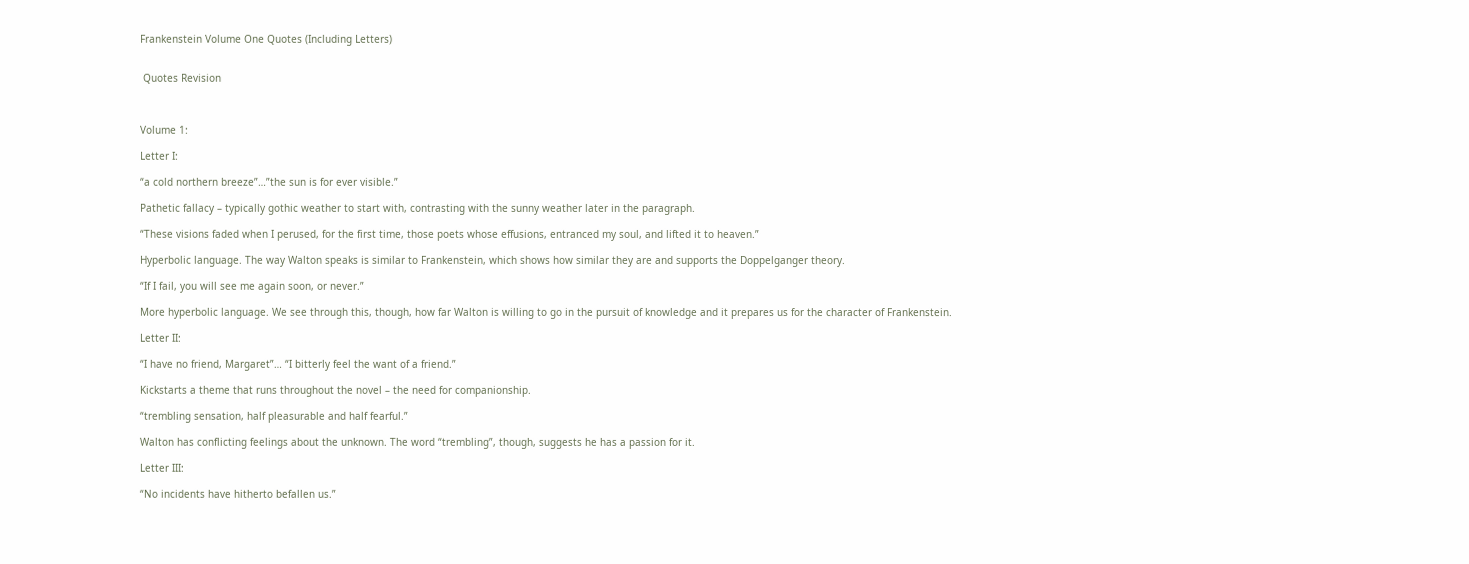Frankenstein Volume One Quotes (Including Letters)


 Quotes Revision



Volume 1:

Letter I:

“a cold northern breeze”…”the sun is for ever visible.”

Pathetic fallacy – typically gothic weather to start with, contrasting with the sunny weather later in the paragraph.

“These visions faded when I perused, for the first time, those poets whose effusions, entranced my soul, and lifted it to heaven.”

Hyperbolic language. The way Walton speaks is similar to Frankenstein, which shows how similar they are and supports the Doppelganger theory.

“If I fail, you will see me again soon, or never.”

More hyperbolic language. We see through this, though, how far Walton is willing to go in the pursuit of knowledge and it prepares us for the character of Frankenstein.

Letter II:

“I have no friend, Margaret”… “I bitterly feel the want of a friend.”

Kickstarts a theme that runs throughout the novel – the need for companionship.

“trembling sensation, half pleasurable and half fearful.”

Walton has conflicting feelings about the unknown. The word “trembling”, though, suggests he has a passion for it.

Letter III:

“No incidents have hitherto befallen us.”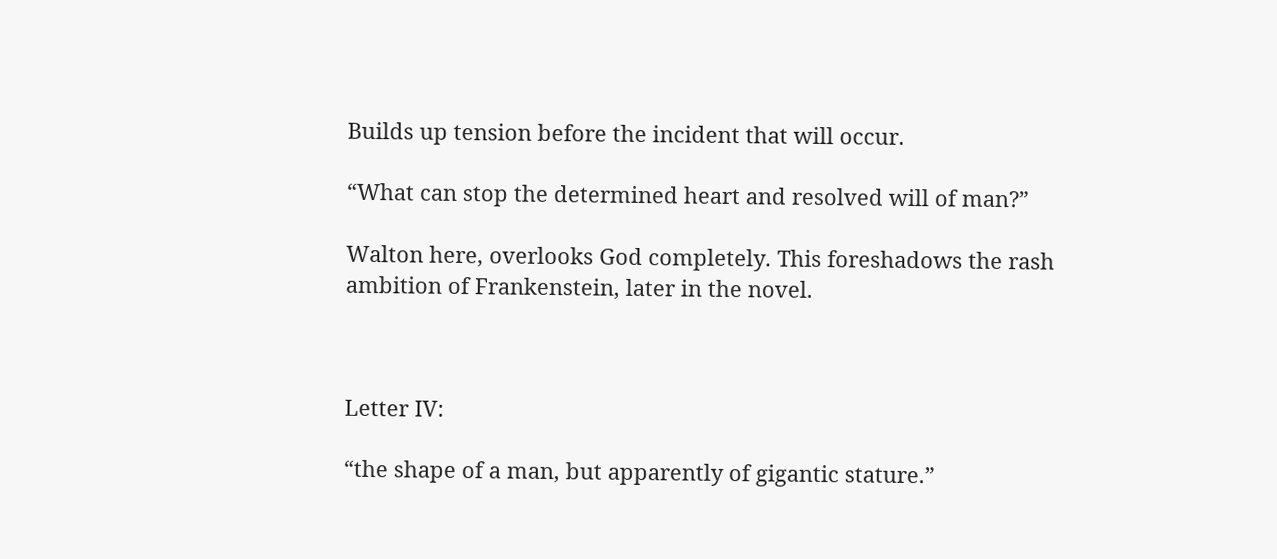Builds up tension before the incident that will occur.

“What can stop the determined heart and resolved will of man?”

Walton here, overlooks God completely. This foreshadows the rash ambition of Frankenstein, later in the novel.



Letter IV:

“the shape of a man, but apparently of gigantic stature.”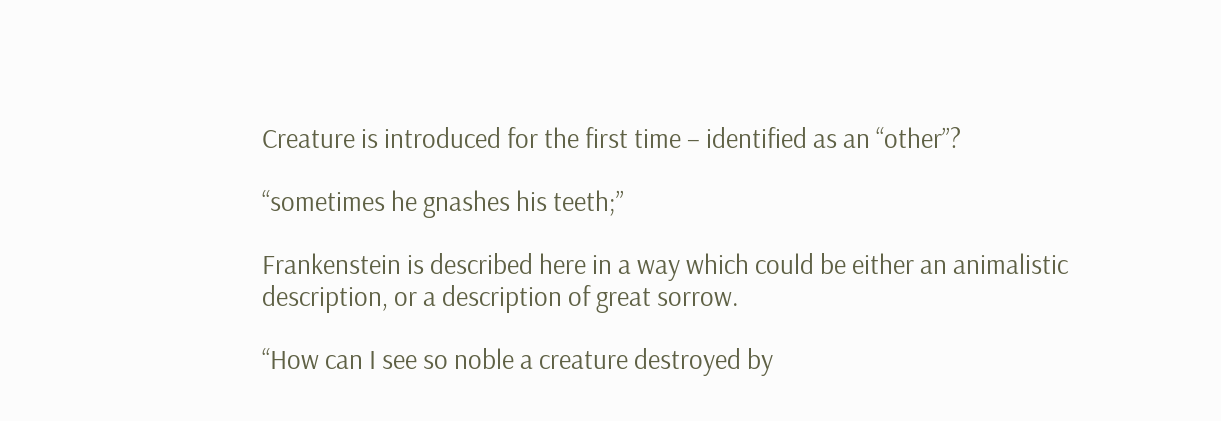Creature is introduced for the first time – identified as an “other”?

“sometimes he gnashes his teeth;”

Frankenstein is described here in a way which could be either an animalistic description, or a description of great sorrow.

“How can I see so noble a creature destroyed by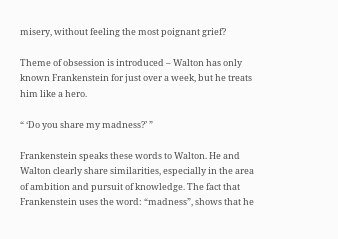misery, without feeling the most poignant grief?

Theme of obsession is introduced – Walton has only known Frankenstein for just over a week, but he treats him like a hero.

“ ‘Do you share my madness?’ ”

Frankenstein speaks these words to Walton. He and Walton clearly share similarities, especially in the area of ambition and pursuit of knowledge. The fact that Frankenstein uses the word: “madness”, shows that he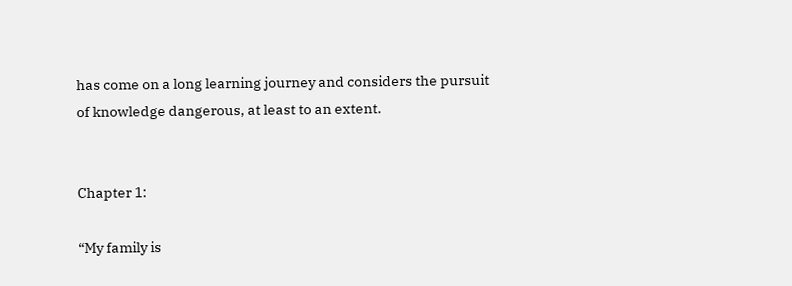has come on a long learning journey and considers the pursuit of knowledge dangerous, at least to an extent.


Chapter 1:

“My family is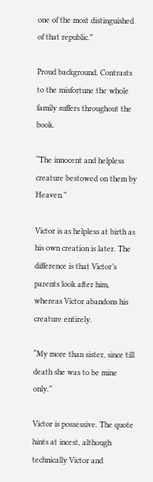one of the most distinguished of that republic.”

Proud background. Contrasts to the misfortune the whole family suffers throughout the book.

“The innocent and helpless creature bestowed on them by Heaven.”

Victor is as helpless at birth as his own creation is later. The difference is that Victor’s parents look after him, whereas Victor abandons his creature entirely.

“My more than sister, since till death she was to be mine only.”

Victor is possessive. The quote hints at incest, although technically Victor and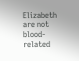Elizabeth are not blood-related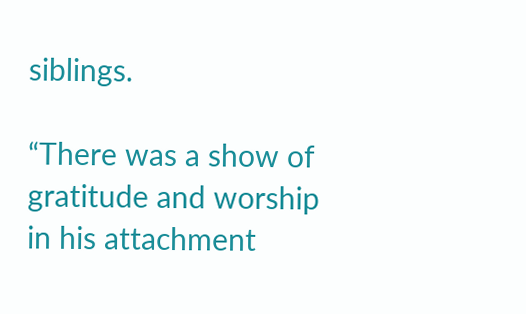siblings.

“There was a show of gratitude and worship in his attachment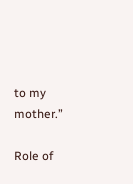to my mother.”

Role of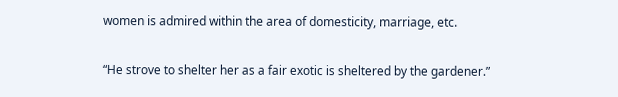women is admired within the area of domesticity, marriage, etc.

“He strove to shelter her as a fair exotic is sheltered by the gardener.”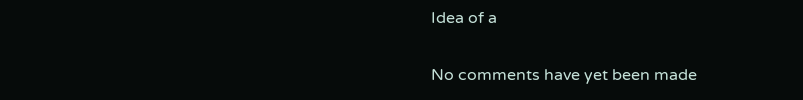Idea of a


No comments have yet been made